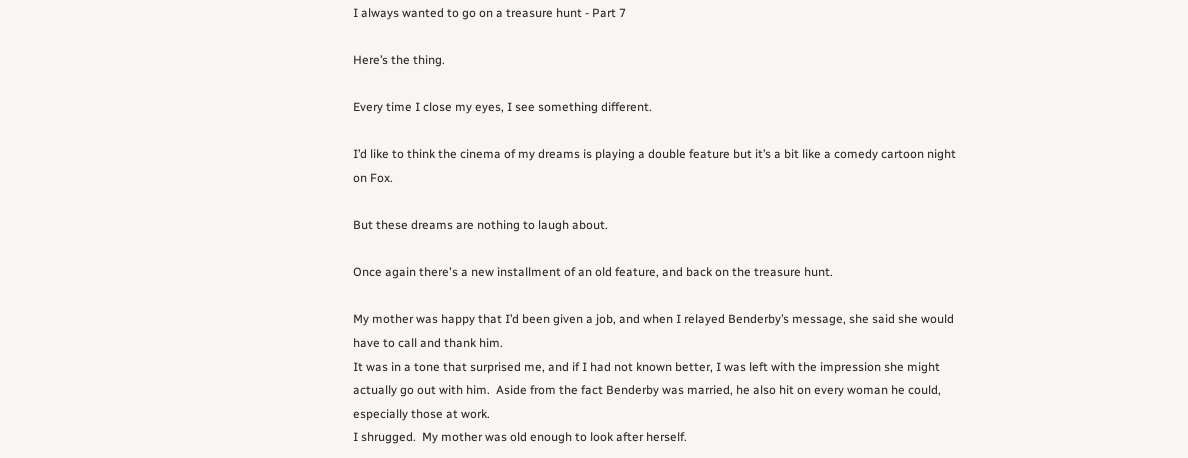I always wanted to go on a treasure hunt - Part 7

Here’s the thing.

Every time I close my eyes, I see something different.

I’d like to think the cinema of my dreams is playing a double feature but it’s a bit like a comedy cartoon night on Fox.

But these dreams are nothing to laugh about.

Once again there's a new installment of an old feature, and back on the treasure hunt.

My mother was happy that I’d been given a job, and when I relayed Benderby’s message, she said she would have to call and thank him.
It was in a tone that surprised me, and if I had not known better, I was left with the impression she might actually go out with him.  Aside from the fact Benderby was married, he also hit on every woman he could, especially those at work.
I shrugged.  My mother was old enough to look after herself.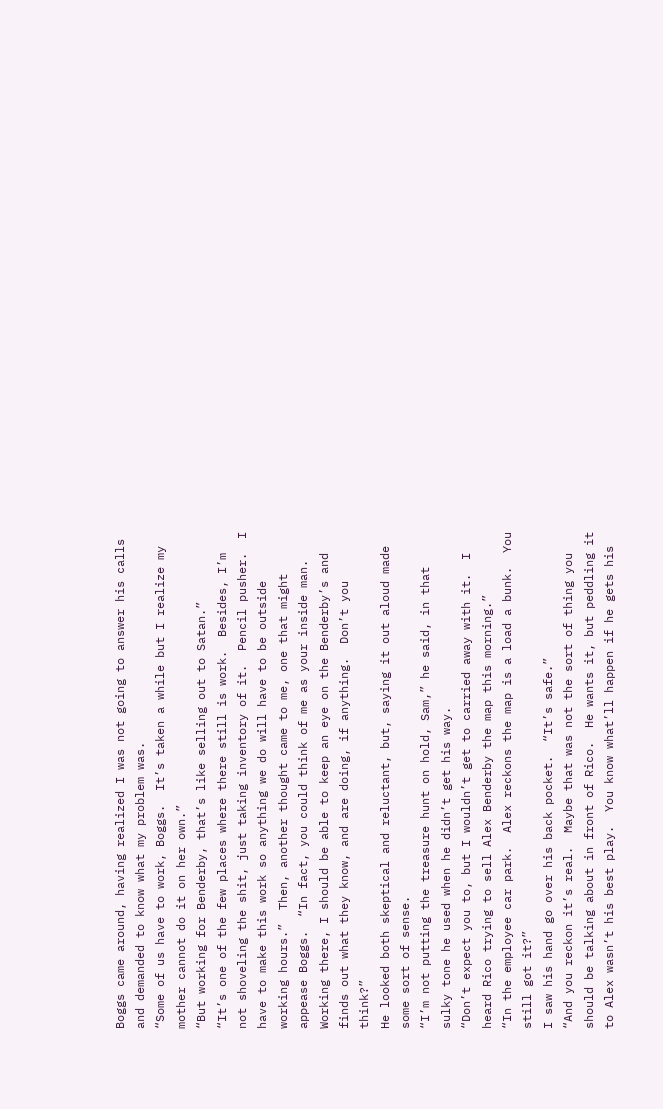Boggs came around, having realized I was not going to answer his calls and demanded to know what my problem was.
“Some of us have to work, Boggs.  It’s taken a while but I realize my mother cannot do it on her own.”
“But working for Benderby, that’s like selling out to Satan.”
“It’s one of the few places where there still is work.  Besides, I’m not shoveling the shit, just taking inventory of it.  Pencil pusher.  I have to make this work so anything we do will have to be outside working hours.”  Then, another thought came to me, one that might appease Boggs.  “In fact, you could think of me as your inside man.  Working there, I should be able to keep an eye on the Benderby’s and finds out what they know, and are doing, if anything.  Don’t you think?”
He looked both skeptical and reluctant, but, saying it out aloud made some sort of sense.
“I’m not putting the treasure hunt on hold, Sam,” he said, in that sulky tone he used when he didn’t get his way.
“Don’t expect you to, but I wouldn’t get to carried away with it.  I heard Rico trying to sell Alex Benderby the map this morning.”
“In the employee car park.  Alex reckons the map is a load a bunk.  You still got it?”
I saw his hand go over his back pocket.  “It’s safe.”
“And you reckon it’s real.  Maybe that was not the sort of thing you should be talking about in front of Rico.  He wants it, but peddling it to Alex wasn’t his best play.  You know what’ll happen if he gets his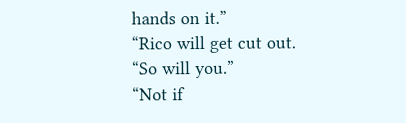hands on it.”
“Rico will get cut out.
“So will you.”
“Not if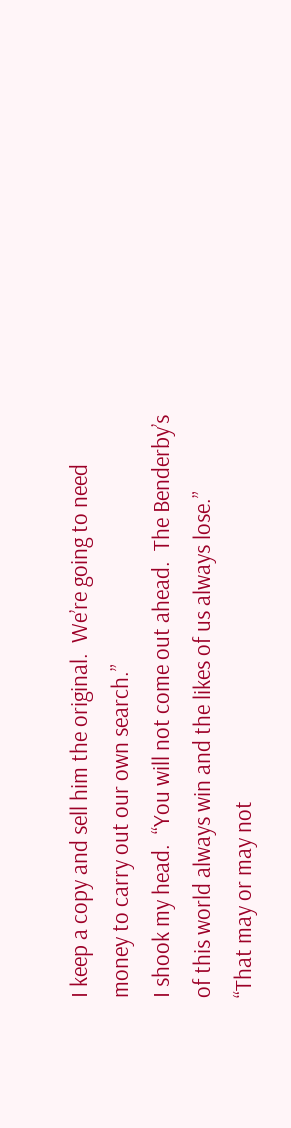I keep a copy and sell him the original.  We’re going to need money to carry out our own search.”
I shook my head.  “You will not come out ahead.  The Benderby’s of this world always win and the likes of us always lose.”
“That may or may not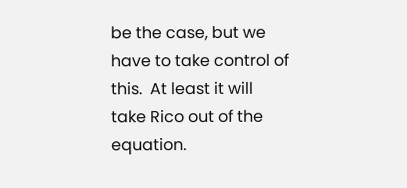be the case, but we have to take control of this.  At least it will take Rico out of the equation.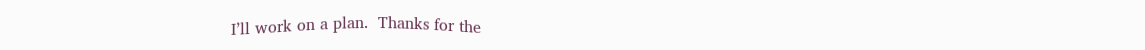I’ll work on a plan.  Thanks for the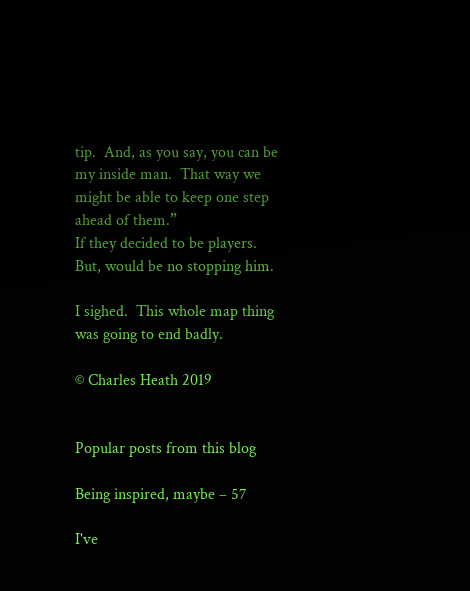tip.  And, as you say, you can be my inside man.  That way we might be able to keep one step ahead of them.”
If they decided to be players.  But, would be no stopping him.

I sighed.  This whole map thing was going to end badly.

© Charles Heath 2019


Popular posts from this blog

Being inspired, maybe – 57

I've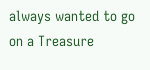always wanted to go on a Treasure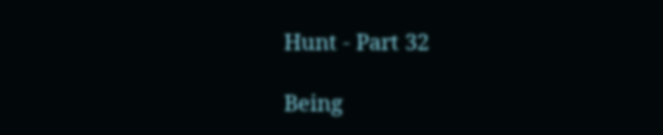Hunt - Part 32

Being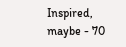Inspired, maybe - 70